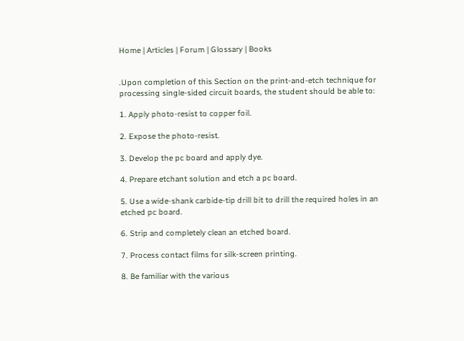Home | Articles | Forum | Glossary | Books


.Upon completion of this Section on the print-and-etch technique for processing single-sided circuit boards, the student should be able to:

1. Apply photo-resist to copper foil.

2. Expose the photo-resist.

3. Develop the pc board and apply dye.

4. Prepare etchant solution and etch a pc board.

5. Use a wide-shank carbide-tip drill bit to drill the required holes in an etched pc board.

6. Strip and completely clean an etched board.

7. Process contact films for silk-screen printing.

8. Be familiar with the various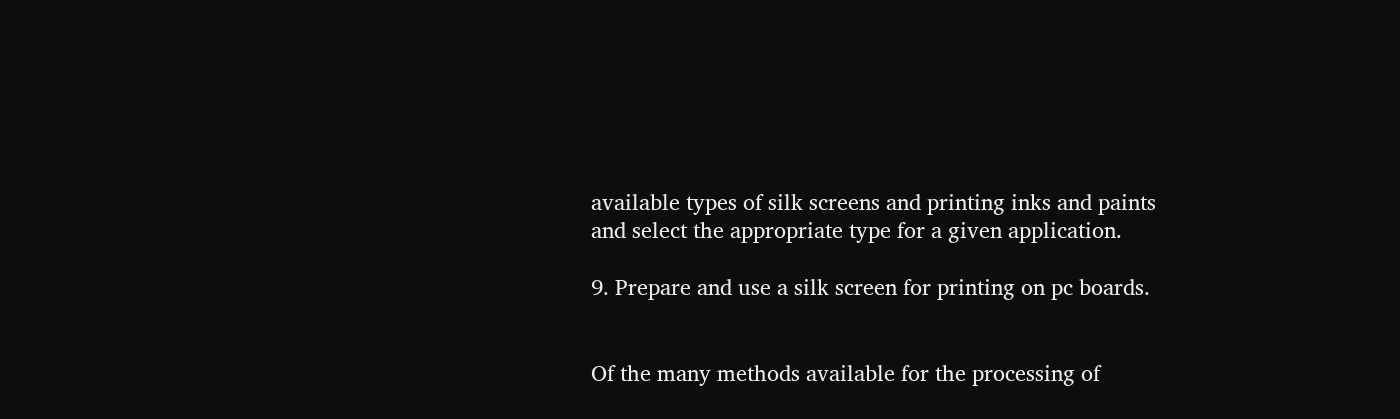available types of silk screens and printing inks and paints and select the appropriate type for a given application.

9. Prepare and use a silk screen for printing on pc boards.


Of the many methods available for the processing of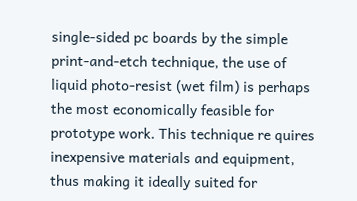single-sided pc boards by the simple print-and-etch technique, the use of liquid photo-resist (wet film) is perhaps the most economically feasible for prototype work. This technique re quires inexpensive materials and equipment, thus making it ideally suited for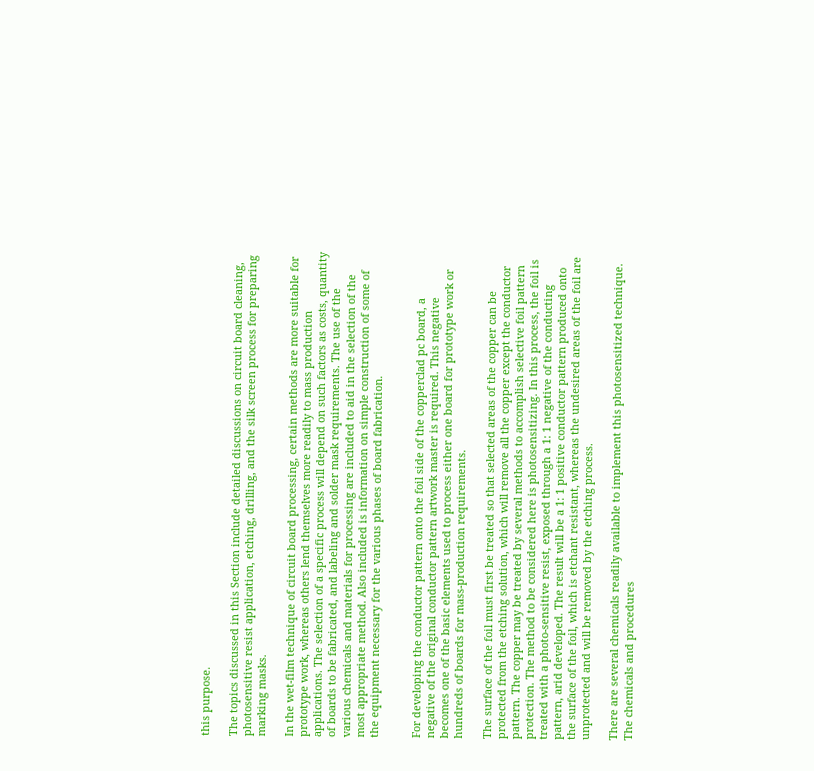this purpose.

The topics discussed in this Section include detailed discussions on circuit board cleaning, photosensitive resist application, etching, drilling, and the silk screen process for preparing marking masks.

In the wet-film technique of circuit board processing, certain methods are more suitable for prototype work, whereas others lend themselves more readily to mass production applications. The selection of a specific process will depend on such factors as costs, quantity of boards to be fabricated, and labeling and solder mask requirements. The use of the various chemicals and materials for processing are included to aid in the selection of the most appropriate method. Also included is information on simple construction of some of the equipment necessary for the various phases of board fabrication.


For developing the conductor pattern onto the foil side of the copperclad pc board, a negative of the original conductor pattern artwork master is required. This negative becomes one of the basic elements used to process either one board for prototype work or hundreds of boards for mass-production requirements.

The surface of the foil must first be treated so that selected areas of the copper can be protected from the etching solution, which will remove all the copper except the conductor pattern. The copper may be treated by several methods to accomplish selective foil pattern protection. The method to be considered here is photosensitizing. In this process, the foil is treated with a photo-sensitive resist, exposed through a 1: 1 negative of the conducting pattern, arid developed. The result will be a 1: 1 positive conductor pattern produced onto the surface of the foil, which is etchant resistant, whereas the undesired areas of the foil are unprotected and will be removed by the etching process.

There are several chemicals readily available to implement this photosensitized technique. The chemicals and procedures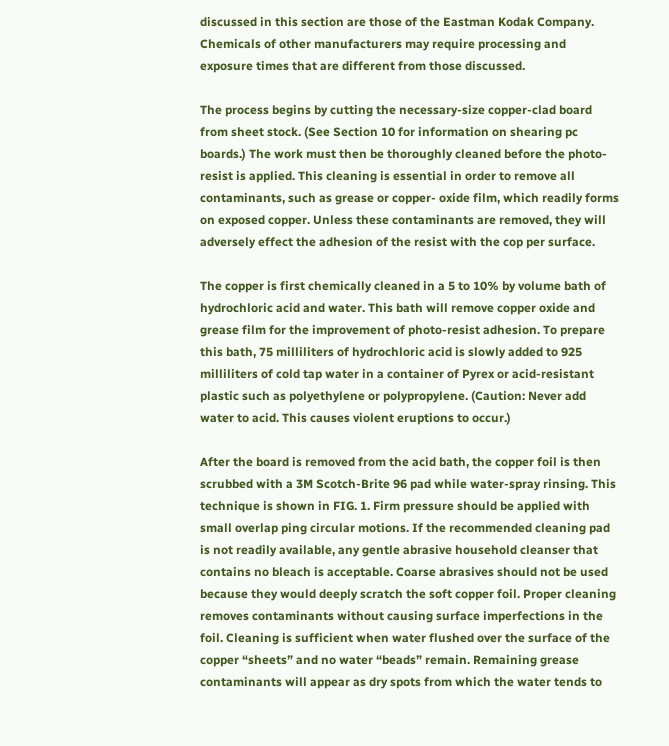discussed in this section are those of the Eastman Kodak Company. Chemicals of other manufacturers may require processing and exposure times that are different from those discussed.

The process begins by cutting the necessary-size copper-clad board from sheet stock. (See Section 10 for information on shearing pc boards.) The work must then be thoroughly cleaned before the photo-resist is applied. This cleaning is essential in order to remove all contaminants, such as grease or copper- oxide film, which readily forms on exposed copper. Unless these contaminants are removed, they will adversely effect the adhesion of the resist with the cop per surface.

The copper is first chemically cleaned in a 5 to 10% by volume bath of hydrochloric acid and water. This bath will remove copper oxide and grease film for the improvement of photo-resist adhesion. To prepare this bath, 75 milliliters of hydrochloric acid is slowly added to 925 milliliters of cold tap water in a container of Pyrex or acid-resistant plastic such as polyethylene or polypropylene. (Caution: Never add water to acid. This causes violent eruptions to occur.)

After the board is removed from the acid bath, the copper foil is then scrubbed with a 3M Scotch-Brite 96 pad while water-spray rinsing. This technique is shown in FIG. 1. Firm pressure should be applied with small overlap ping circular motions. If the recommended cleaning pad is not readily available, any gentle abrasive household cleanser that contains no bleach is acceptable. Coarse abrasives should not be used because they would deeply scratch the soft copper foil. Proper cleaning removes contaminants without causing surface imperfections in the foil. Cleaning is sufficient when water flushed over the surface of the copper “sheets” and no water “beads” remain. Remaining grease contaminants will appear as dry spots from which the water tends to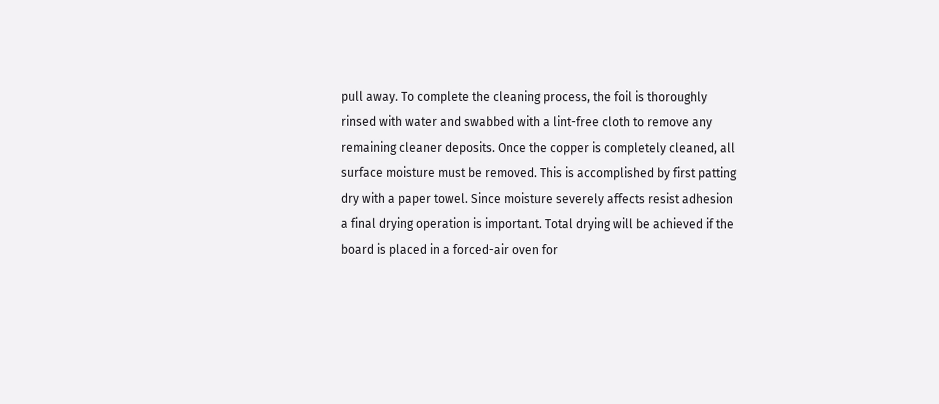pull away. To complete the cleaning process, the foil is thoroughly rinsed with water and swabbed with a lint-free cloth to remove any remaining cleaner deposits. Once the copper is completely cleaned, all surface moisture must be removed. This is accomplished by first patting dry with a paper towel. Since moisture severely affects resist adhesion a final drying operation is important. Total drying will be achieved if the board is placed in a forced-air oven for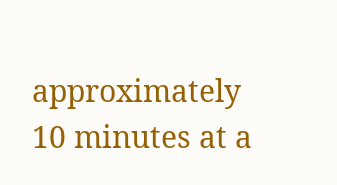approximately 10 minutes at a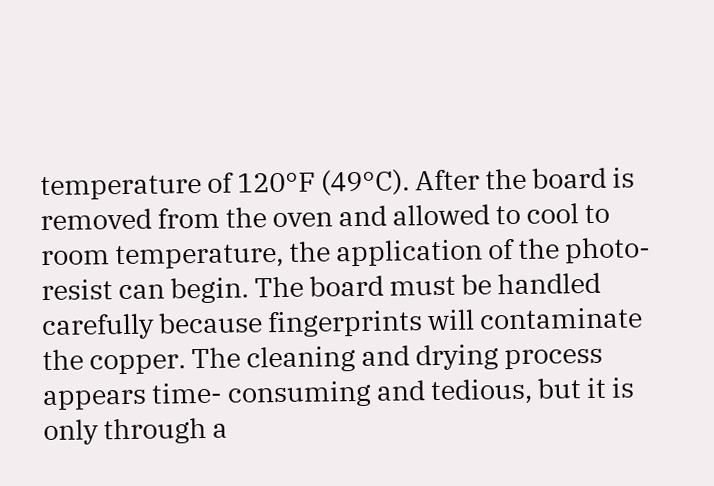temperature of 120°F (49°C). After the board is removed from the oven and allowed to cool to room temperature, the application of the photo- resist can begin. The board must be handled carefully because fingerprints will contaminate the copper. The cleaning and drying process appears time- consuming and tedious, but it is only through a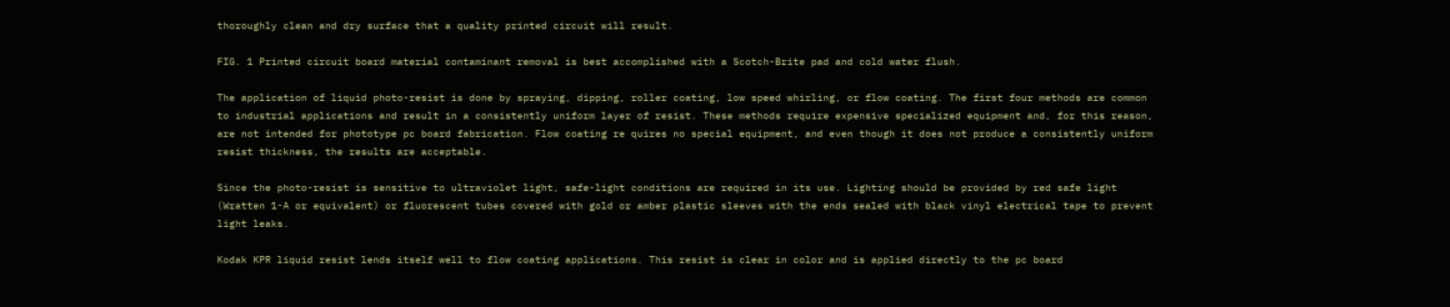thoroughly clean and dry surface that a quality printed circuit will result.

FIG. 1 Printed circuit board material contaminant removal is best accomplished with a Scotch-Brite pad and cold water flush.

The application of liquid photo-resist is done by spraying, dipping, roller coating, low speed whirling, or flow coating. The first four methods are common to industrial applications and result in a consistently uniform layer of resist. These methods require expensive specialized equipment and, for this reason, are not intended for phototype pc board fabrication. Flow coating re quires no special equipment, and even though it does not produce a consistently uniform resist thickness, the results are acceptable.

Since the photo-resist is sensitive to ultraviolet light, safe-light conditions are required in its use. Lighting should be provided by red safe light (Wratten 1-A or equivalent) or fluorescent tubes covered with gold or amber plastic sleeves with the ends sealed with black vinyl electrical tape to prevent light leaks.

Kodak KPR liquid resist lends itself well to flow coating applications. This resist is clear in color and is applied directly to the pc board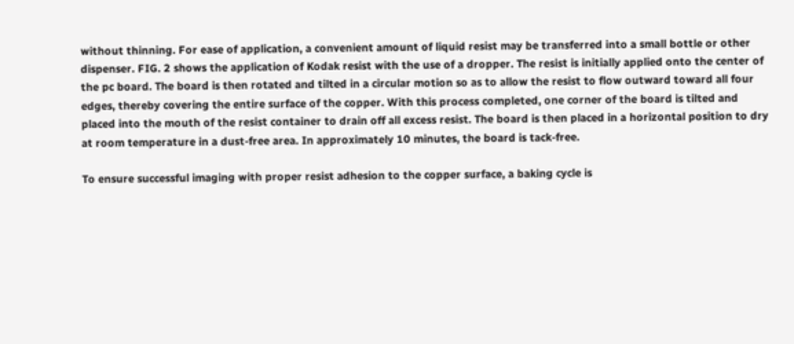without thinning. For ease of application, a convenient amount of liquid resist may be transferred into a small bottle or other dispenser. FIG. 2 shows the application of Kodak resist with the use of a dropper. The resist is initially applied onto the center of the pc board. The board is then rotated and tilted in a circular motion so as to allow the resist to flow outward toward all four edges, thereby covering the entire surface of the copper. With this process completed, one corner of the board is tilted and placed into the mouth of the resist container to drain off all excess resist. The board is then placed in a horizontal position to dry at room temperature in a dust-free area. In approximately 10 minutes, the board is tack-free.

To ensure successful imaging with proper resist adhesion to the copper surface, a baking cycle is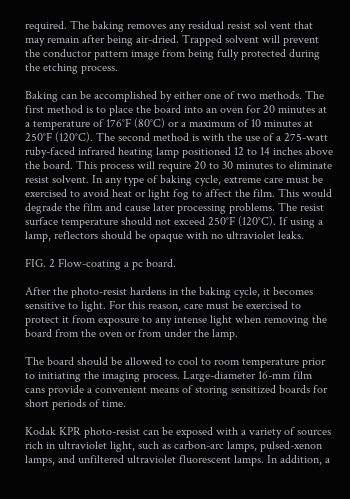required. The baking removes any residual resist sol vent that may remain after being air-dried. Trapped solvent will prevent the conductor pattern image from being fully protected during the etching process.

Baking can be accomplished by either one of two methods. The first method is to place the board into an oven for 20 minutes at a temperature of 176°F (80°C) or a maximum of 10 minutes at 250°F (120°C). The second method is with the use of a 275-watt ruby-faced infrared heating lamp positioned 12 to 14 inches above the board. This process will require 20 to 30 minutes to eliminate resist solvent. In any type of baking cycle, extreme care must be exercised to avoid heat or light fog to affect the film. This would degrade the film and cause later processing problems. The resist surface temperature should not exceed 250°F (120°C). If using a lamp, reflectors should be opaque with no ultraviolet leaks.

FIG. 2 Flow-coating a pc board.

After the photo-resist hardens in the baking cycle, it becomes sensitive to light. For this reason, care must be exercised to protect it from exposure to any intense light when removing the board from the oven or from under the lamp.

The board should be allowed to cool to room temperature prior to initiating the imaging process. Large-diameter 16-mm film cans provide a convenient means of storing sensitized boards for short periods of time.

Kodak KPR photo-resist can be exposed with a variety of sources rich in ultraviolet light, such as carbon-arc lamps, pulsed-xenon lamps, and unfiltered ultraviolet fluorescent lamps. In addition, a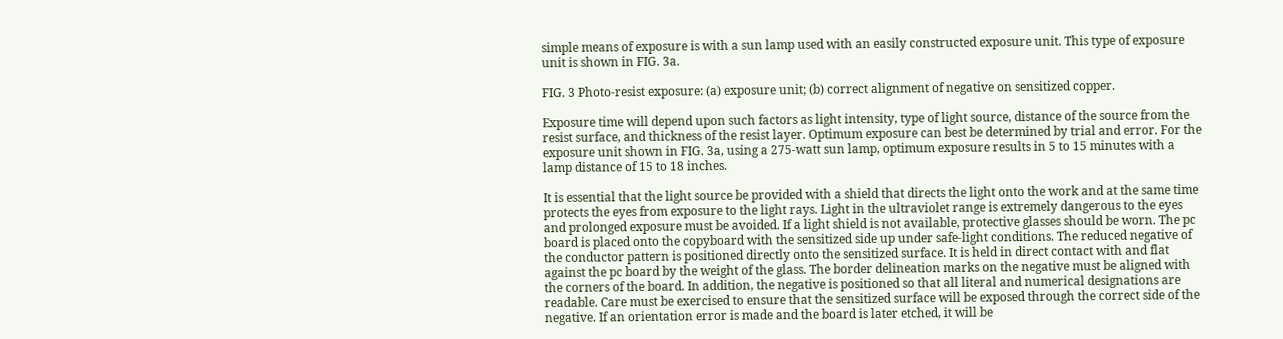simple means of exposure is with a sun lamp used with an easily constructed exposure unit. This type of exposure unit is shown in FIG. 3a.

FIG. 3 Photo-resist exposure: (a) exposure unit; (b) correct alignment of negative on sensitized copper.

Exposure time will depend upon such factors as light intensity, type of light source, distance of the source from the resist surface, and thickness of the resist layer. Optimum exposure can best be determined by trial and error. For the exposure unit shown in FIG. 3a, using a 275-watt sun lamp, optimum exposure results in 5 to 15 minutes with a lamp distance of 15 to 18 inches.

It is essential that the light source be provided with a shield that directs the light onto the work and at the same time protects the eyes from exposure to the light rays. Light in the ultraviolet range is extremely dangerous to the eyes and prolonged exposure must be avoided. If a light shield is not available, protective glasses should be worn. The pc board is placed onto the copyboard with the sensitized side up under safe-light conditions. The reduced negative of the conductor pattern is positioned directly onto the sensitized surface. It is held in direct contact with and flat against the pc board by the weight of the glass. The border delineation marks on the negative must be aligned with the corners of the board. In addition, the negative is positioned so that all literal and numerical designations are readable. Care must be exercised to ensure that the sensitized surface will be exposed through the correct side of the negative. If an orientation error is made and the board is later etched, it will be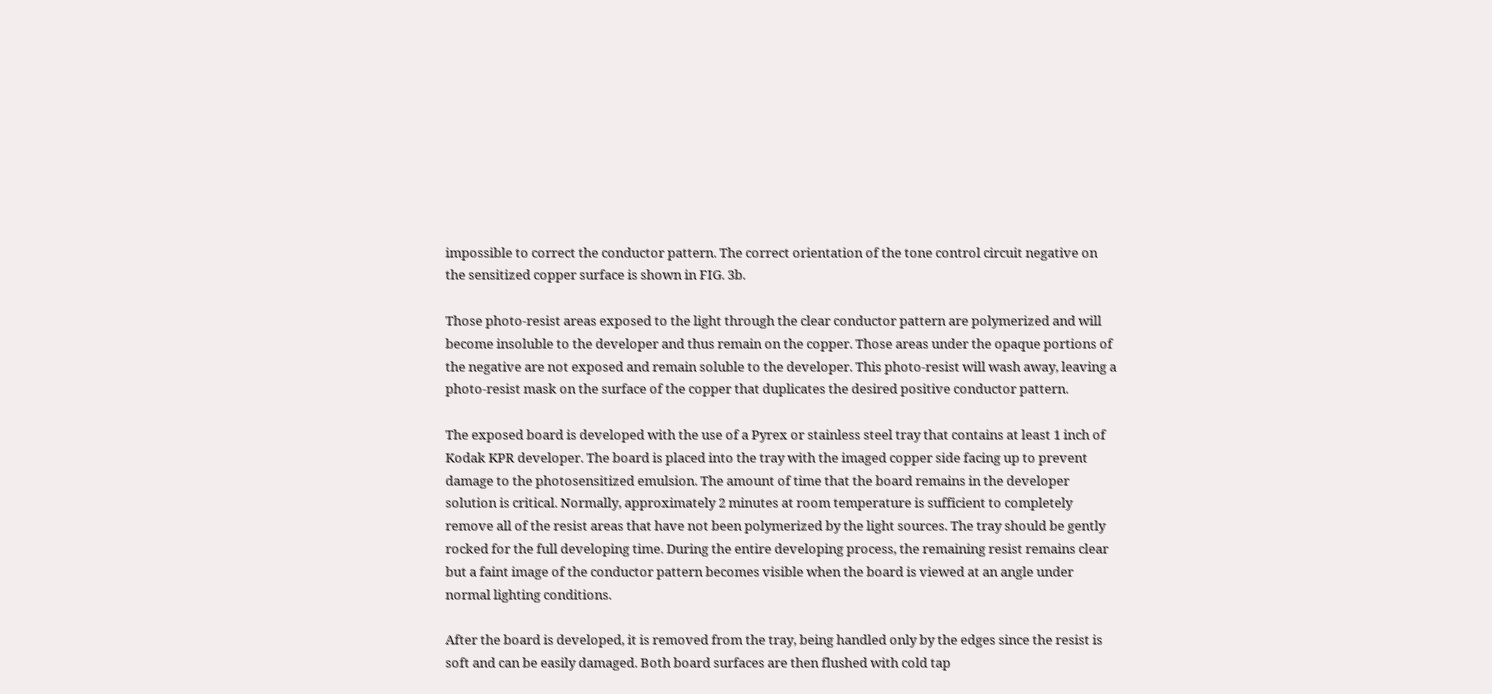impossible to correct the conductor pattern. The correct orientation of the tone control circuit negative on the sensitized copper surface is shown in FIG. 3b.

Those photo-resist areas exposed to the light through the clear conductor pattern are polymerized and will become insoluble to the developer and thus remain on the copper. Those areas under the opaque portions of the negative are not exposed and remain soluble to the developer. This photo-resist will wash away, leaving a photo-resist mask on the surface of the copper that duplicates the desired positive conductor pattern.

The exposed board is developed with the use of a Pyrex or stainless steel tray that contains at least 1 inch of Kodak KPR developer. The board is placed into the tray with the imaged copper side facing up to prevent damage to the photosensitized emulsion. The amount of time that the board remains in the developer solution is critical. Normally, approximately 2 minutes at room temperature is sufficient to completely remove all of the resist areas that have not been polymerized by the light sources. The tray should be gently rocked for the full developing time. During the entire developing process, the remaining resist remains clear but a faint image of the conductor pattern becomes visible when the board is viewed at an angle under normal lighting conditions.

After the board is developed, it is removed from the tray, being handled only by the edges since the resist is soft and can be easily damaged. Both board surfaces are then flushed with cold tap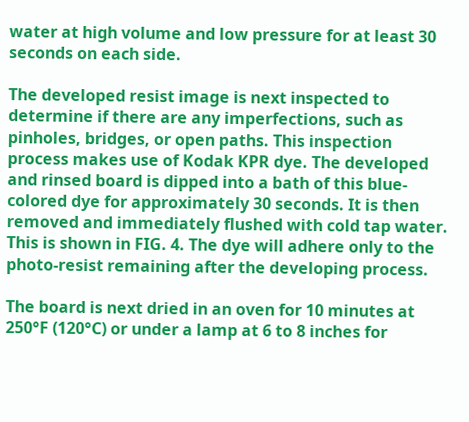water at high volume and low pressure for at least 30 seconds on each side.

The developed resist image is next inspected to determine if there are any imperfections, such as pinholes, bridges, or open paths. This inspection process makes use of Kodak KPR dye. The developed and rinsed board is dipped into a bath of this blue-colored dye for approximately 30 seconds. It is then removed and immediately flushed with cold tap water. This is shown in FIG. 4. The dye will adhere only to the photo-resist remaining after the developing process.

The board is next dried in an oven for 10 minutes at 250°F (120°C) or under a lamp at 6 to 8 inches for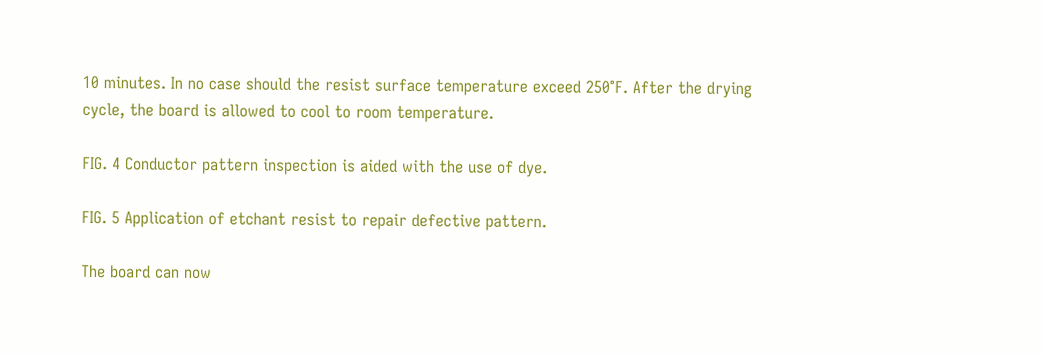10 minutes. In no case should the resist surface temperature exceed 250°F. After the drying cycle, the board is allowed to cool to room temperature.

FIG. 4 Conductor pattern inspection is aided with the use of dye.

FIG. 5 Application of etchant resist to repair defective pattern.

The board can now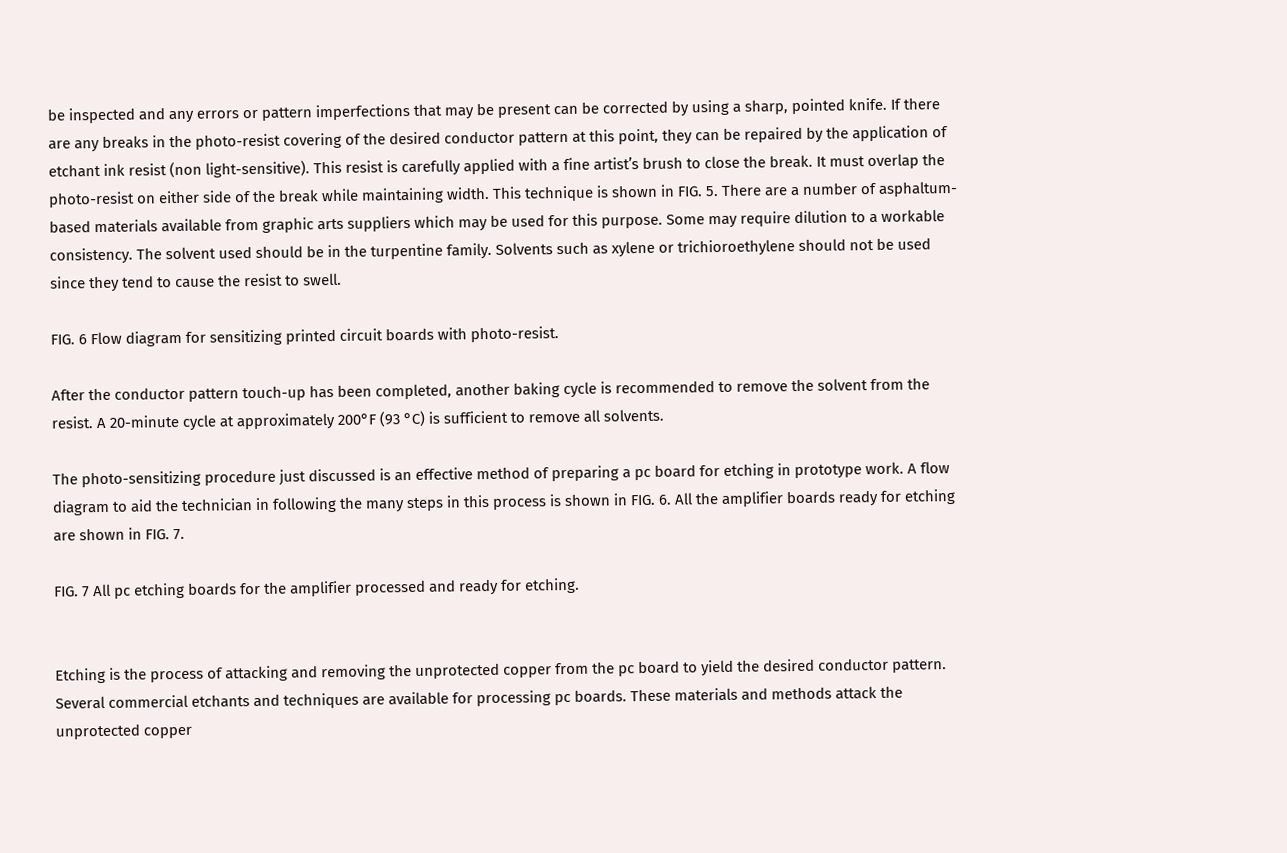be inspected and any errors or pattern imperfections that may be present can be corrected by using a sharp, pointed knife. If there are any breaks in the photo-resist covering of the desired conductor pattern at this point, they can be repaired by the application of etchant ink resist (non light-sensitive). This resist is carefully applied with a fine artist’s brush to close the break. It must overlap the photo-resist on either side of the break while maintaining width. This technique is shown in FIG. 5. There are a number of asphaltum-based materials available from graphic arts suppliers which may be used for this purpose. Some may require dilution to a workable consistency. The solvent used should be in the turpentine family. Solvents such as xylene or trichioroethylene should not be used since they tend to cause the resist to swell.

FIG. 6 Flow diagram for sensitizing printed circuit boards with photo-resist.

After the conductor pattern touch-up has been completed, another baking cycle is recommended to remove the solvent from the resist. A 20-minute cycle at approximately 200°F (93 °C) is sufficient to remove all solvents.

The photo-sensitizing procedure just discussed is an effective method of preparing a pc board for etching in prototype work. A flow diagram to aid the technician in following the many steps in this process is shown in FIG. 6. All the amplifier boards ready for etching are shown in FIG. 7.

FIG. 7 All pc etching boards for the amplifier processed and ready for etching.


Etching is the process of attacking and removing the unprotected copper from the pc board to yield the desired conductor pattern. Several commercial etchants and techniques are available for processing pc boards. These materials and methods attack the unprotected copper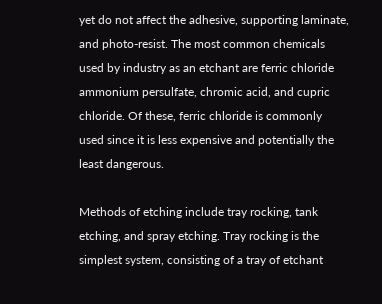yet do not affect the adhesive, supporting laminate, and photo-resist. The most common chemicals used by industry as an etchant are ferric chloride ammonium persulfate, chromic acid, and cupric chloride. Of these, ferric chloride is commonly used since it is less expensive and potentially the least dangerous.

Methods of etching include tray rocking, tank etching, and spray etching. Tray rocking is the simplest system, consisting of a tray of etchant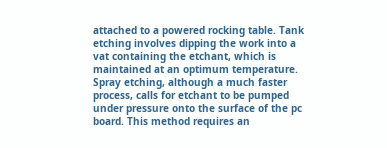attached to a powered rocking table. Tank etching involves dipping the work into a vat containing the etchant, which is maintained at an optimum temperature. Spray etching, although a much faster process, calls for etchant to be pumped under pressure onto the surface of the pc board. This method requires an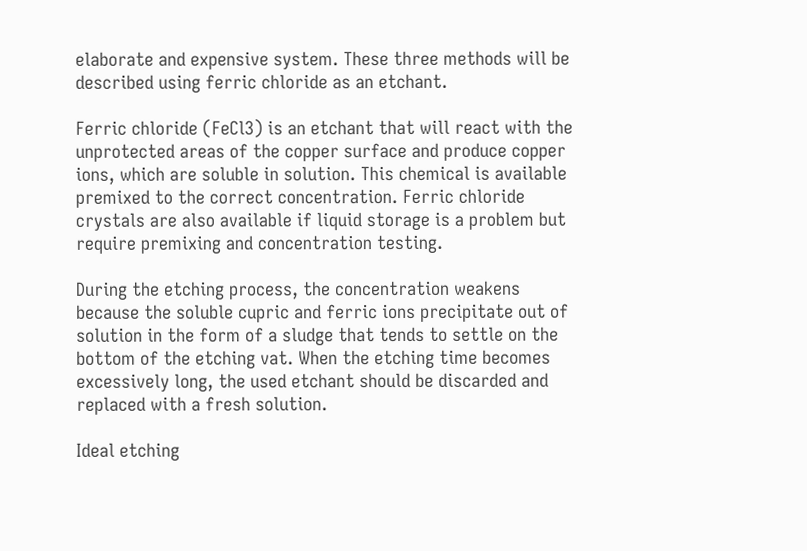elaborate and expensive system. These three methods will be described using ferric chloride as an etchant.

Ferric chloride (FeCl3) is an etchant that will react with the unprotected areas of the copper surface and produce copper ions, which are soluble in solution. This chemical is available premixed to the correct concentration. Ferric chloride crystals are also available if liquid storage is a problem but require premixing and concentration testing.

During the etching process, the concentration weakens because the soluble cupric and ferric ions precipitate out of solution in the form of a sludge that tends to settle on the bottom of the etching vat. When the etching time becomes excessively long, the used etchant should be discarded and replaced with a fresh solution.

Ideal etching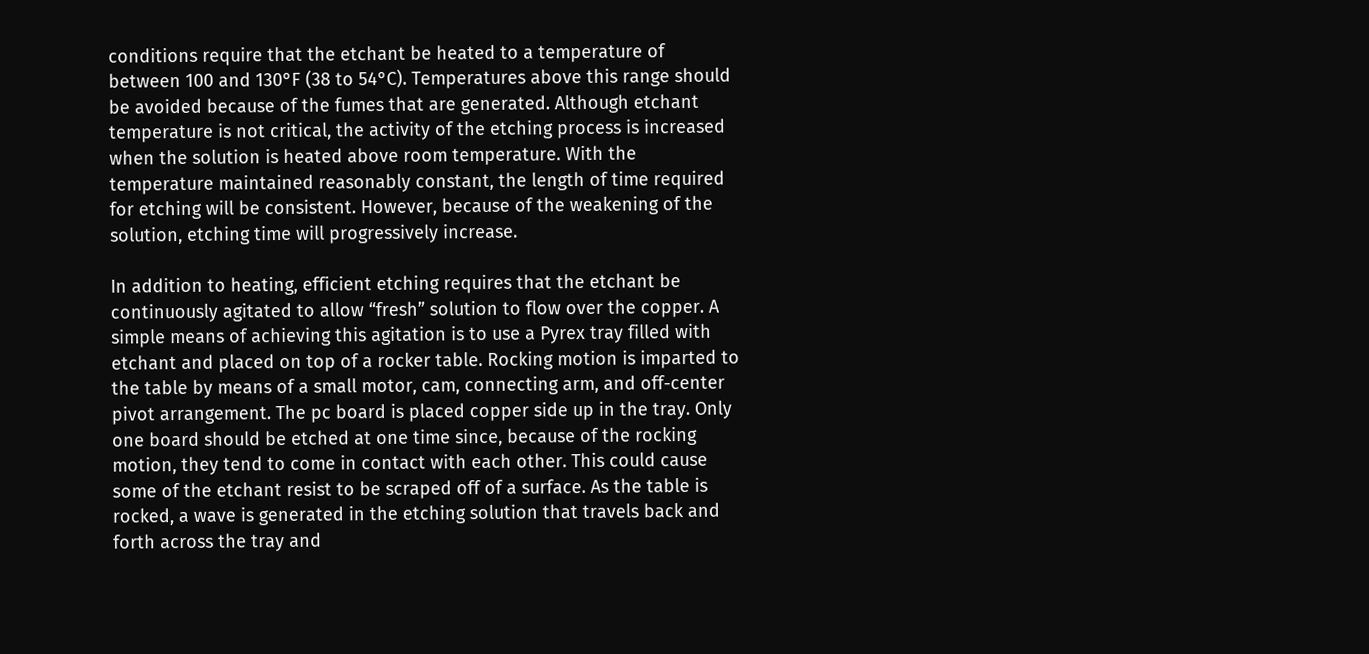conditions require that the etchant be heated to a temperature of between 100 and 130°F (38 to 54°C). Temperatures above this range should be avoided because of the fumes that are generated. Although etchant temperature is not critical, the activity of the etching process is increased when the solution is heated above room temperature. With the temperature maintained reasonably constant, the length of time required for etching will be consistent. However, because of the weakening of the solution, etching time will progressively increase.

In addition to heating, efficient etching requires that the etchant be continuously agitated to allow “fresh” solution to flow over the copper. A simple means of achieving this agitation is to use a Pyrex tray filled with etchant and placed on top of a rocker table. Rocking motion is imparted to the table by means of a small motor, cam, connecting arm, and off-center pivot arrangement. The pc board is placed copper side up in the tray. Only one board should be etched at one time since, because of the rocking motion, they tend to come in contact with each other. This could cause some of the etchant resist to be scraped off of a surface. As the table is rocked, a wave is generated in the etching solution that travels back and forth across the tray and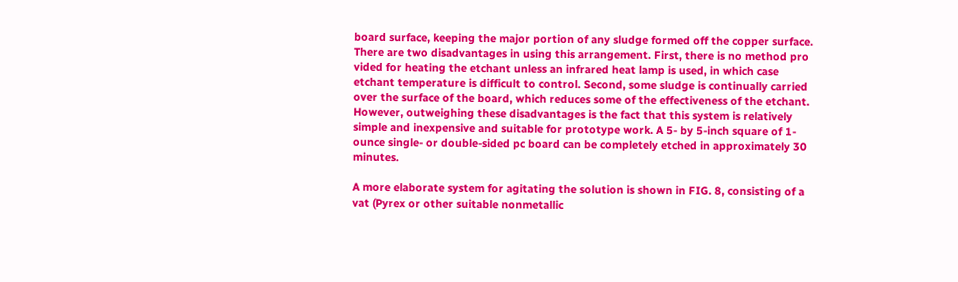board surface, keeping the major portion of any sludge formed off the copper surface. There are two disadvantages in using this arrangement. First, there is no method pro vided for heating the etchant unless an infrared heat lamp is used, in which case etchant temperature is difficult to control. Second, some sludge is continually carried over the surface of the board, which reduces some of the effectiveness of the etchant. However, outweighing these disadvantages is the fact that this system is relatively simple and inexpensive and suitable for prototype work. A 5- by 5-inch square of 1-ounce single- or double-sided pc board can be completely etched in approximately 30 minutes.

A more elaborate system for agitating the solution is shown in FIG. 8, consisting of a vat (Pyrex or other suitable nonmetallic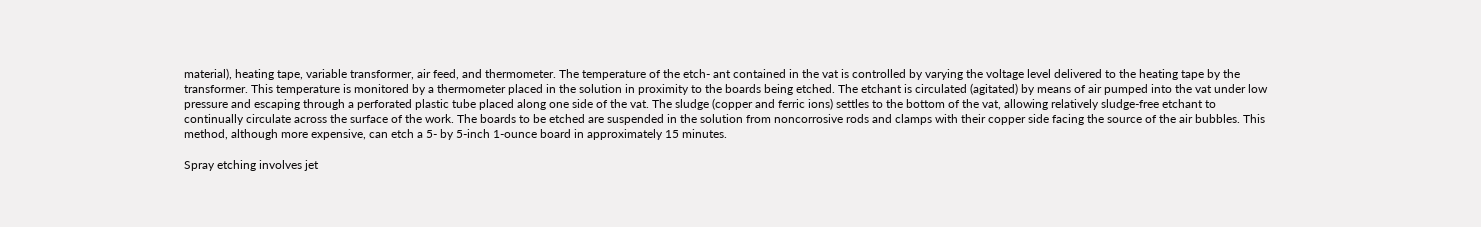material), heating tape, variable transformer, air feed, and thermometer. The temperature of the etch- ant contained in the vat is controlled by varying the voltage level delivered to the heating tape by the transformer. This temperature is monitored by a thermometer placed in the solution in proximity to the boards being etched. The etchant is circulated (agitated) by means of air pumped into the vat under low pressure and escaping through a perforated plastic tube placed along one side of the vat. The sludge (copper and ferric ions) settles to the bottom of the vat, allowing relatively sludge-free etchant to continually circulate across the surface of the work. The boards to be etched are suspended in the solution from noncorrosive rods and clamps with their copper side facing the source of the air bubbles. This method, although more expensive, can etch a 5- by 5-inch 1-ounce board in approximately 15 minutes.

Spray etching involves jet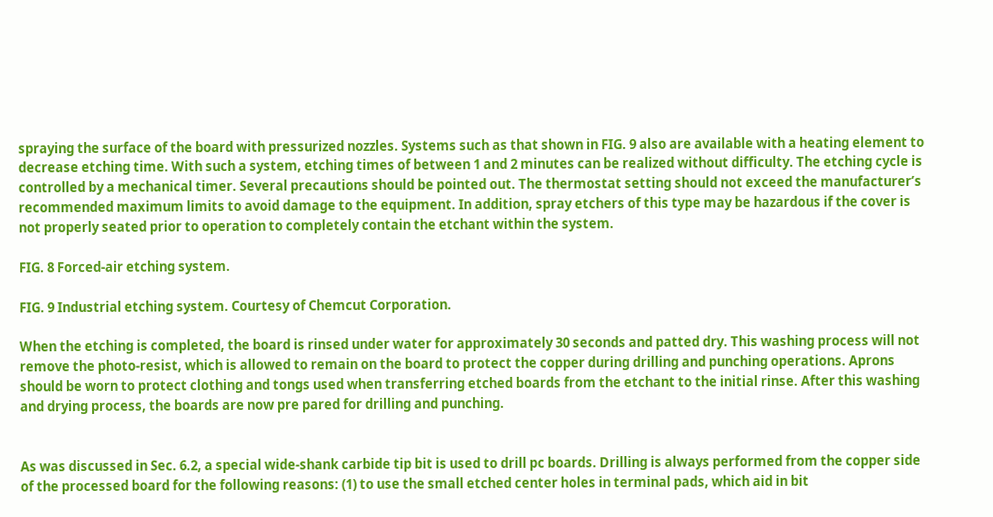spraying the surface of the board with pressurized nozzles. Systems such as that shown in FIG. 9 also are available with a heating element to decrease etching time. With such a system, etching times of between 1 and 2 minutes can be realized without difficulty. The etching cycle is controlled by a mechanical timer. Several precautions should be pointed out. The thermostat setting should not exceed the manufacturer’s recommended maximum limits to avoid damage to the equipment. In addition, spray etchers of this type may be hazardous if the cover is not properly seated prior to operation to completely contain the etchant within the system.

FIG. 8 Forced-air etching system.

FIG. 9 Industrial etching system. Courtesy of Chemcut Corporation.

When the etching is completed, the board is rinsed under water for approximately 30 seconds and patted dry. This washing process will not remove the photo-resist, which is allowed to remain on the board to protect the copper during drilling and punching operations. Aprons should be worn to protect clothing and tongs used when transferring etched boards from the etchant to the initial rinse. After this washing and drying process, the boards are now pre pared for drilling and punching.


As was discussed in Sec. 6.2, a special wide-shank carbide tip bit is used to drill pc boards. Drilling is always performed from the copper side of the processed board for the following reasons: (1) to use the small etched center holes in terminal pads, which aid in bit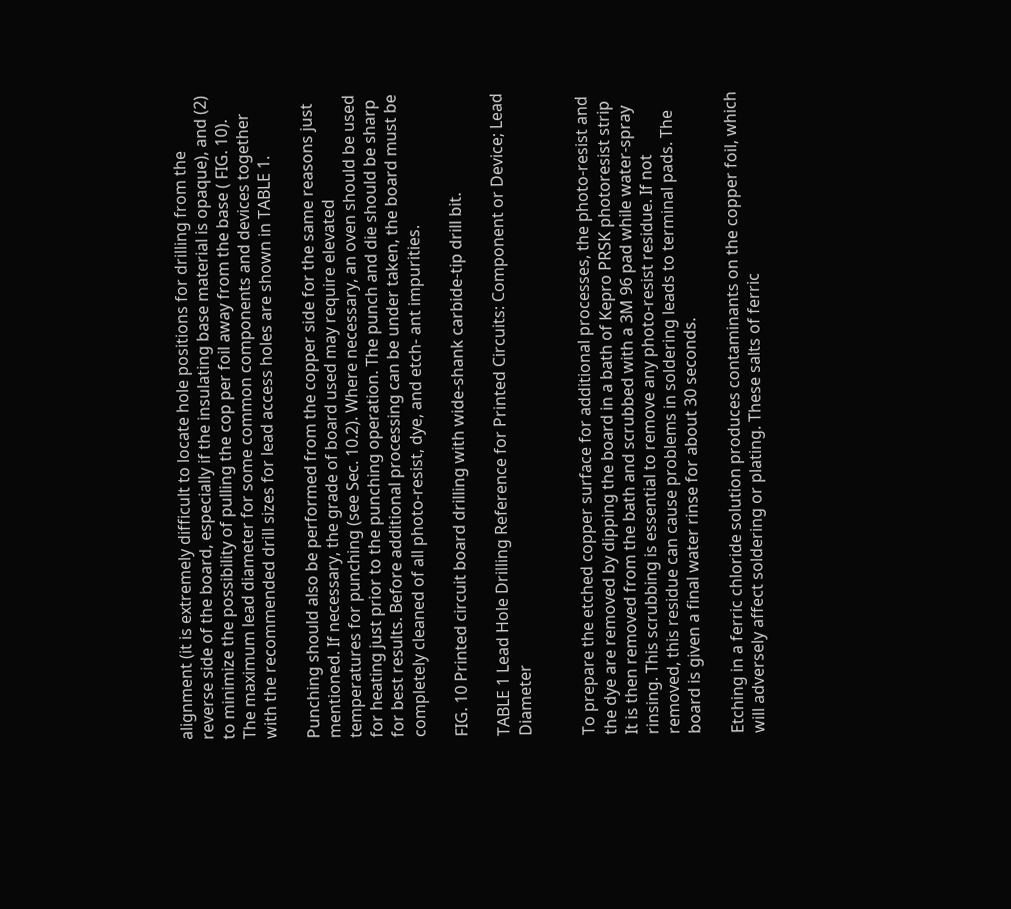alignment (it is extremely difficult to locate hole positions for drilling from the reverse side of the board, especially if the insulating base material is opaque), and (2) to minimize the possibility of pulling the cop per foil away from the base ( FIG. 10). The maximum lead diameter for some common components and devices together with the recommended drill sizes for lead access holes are shown in TABLE 1.

Punching should also be performed from the copper side for the same reasons just mentioned. If necessary, the grade of board used may require elevated temperatures for punching (see Sec. 10.2). Where necessary, an oven should be used for heating just prior to the punching operation. The punch and die should be sharp for best results. Before additional processing can be under taken, the board must be completely cleaned of all photo-resist, dye, and etch- ant impurities.

FIG. 10 Printed circuit board drilling with wide-shank carbide-tip drill bit.

TABLE 1 Lead Hole Drilling Reference for Printed Circuits: Component or Device; Lead Diameter


To prepare the etched copper surface for additional processes, the photo-resist and the dye are removed by dipping the board in a bath of Kepro PRSK photoresist strip It is then removed from the bath and scrubbed with a 3M 96 pad while water-spray rinsing. This scrubbing is essential to remove any photo-resist residue. If not removed, this residue can cause problems in soldering leads to terminal pads. The board is given a final water rinse for about 30 seconds.

Etching in a ferric chloride solution produces contaminants on the copper foil, which will adversely affect soldering or plating. These salts of ferric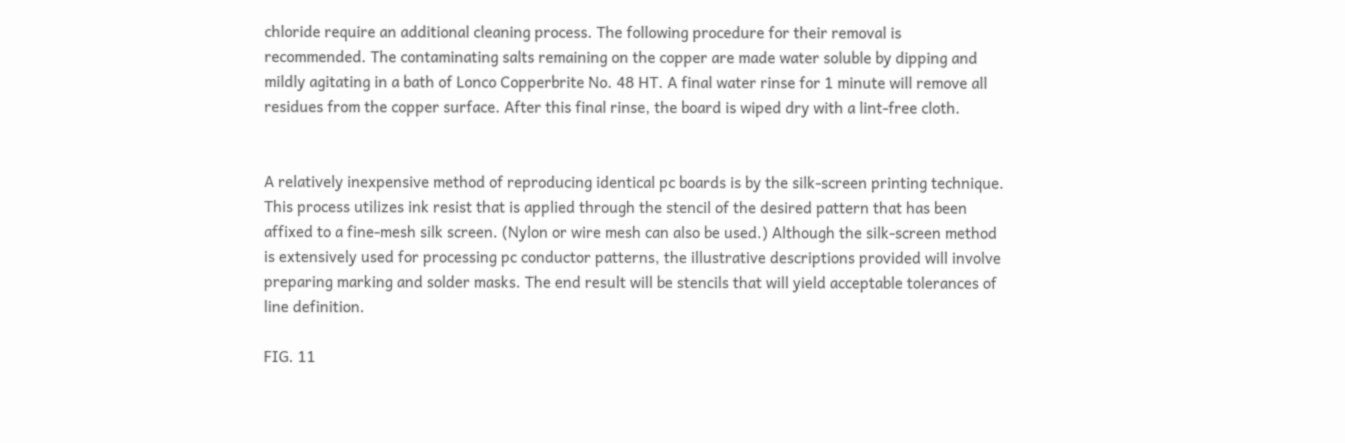chloride require an additional cleaning process. The following procedure for their removal is recommended. The contaminating salts remaining on the copper are made water soluble by dipping and mildly agitating in a bath of Lonco Copperbrite No. 48 HT. A final water rinse for 1 minute will remove all residues from the copper surface. After this final rinse, the board is wiped dry with a lint-free cloth.


A relatively inexpensive method of reproducing identical pc boards is by the silk-screen printing technique. This process utilizes ink resist that is applied through the stencil of the desired pattern that has been affixed to a fine-mesh silk screen. (Nylon or wire mesh can also be used.) Although the silk-screen method is extensively used for processing pc conductor patterns, the illustrative descriptions provided will involve preparing marking and solder masks. The end result will be stencils that will yield acceptable tolerances of line definition.

FIG. 11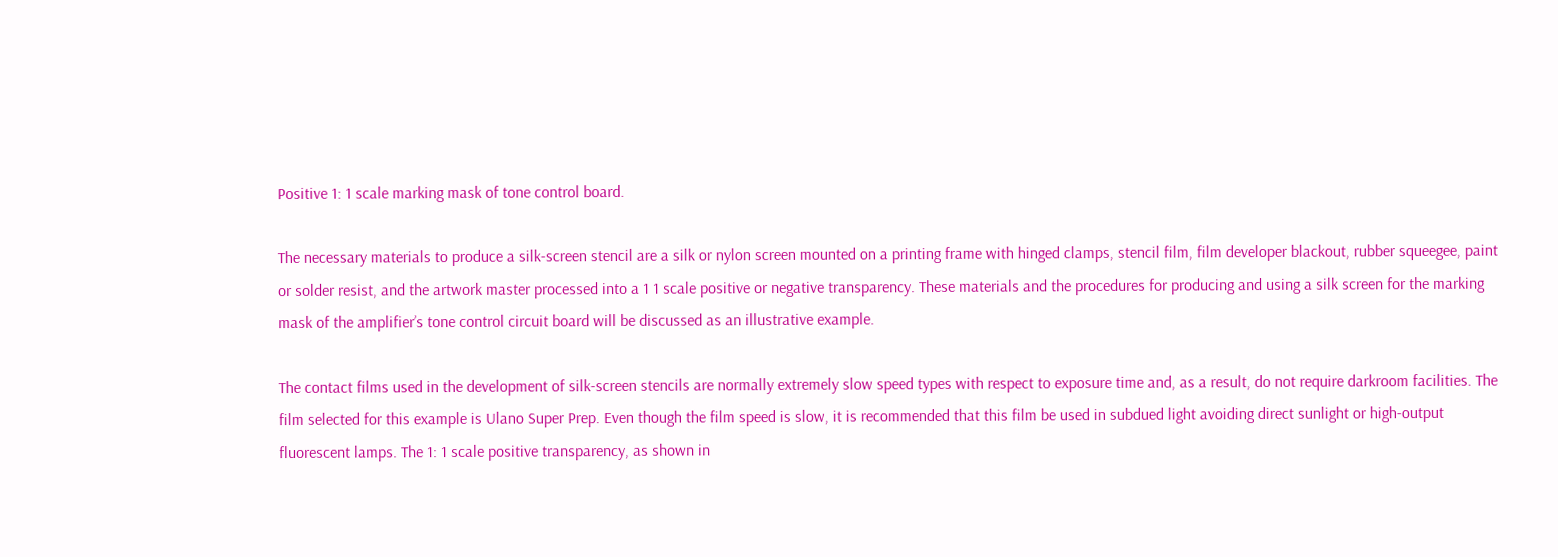Positive 1: 1 scale marking mask of tone control board.

The necessary materials to produce a silk-screen stencil are a silk or nylon screen mounted on a printing frame with hinged clamps, stencil film, film developer blackout, rubber squeegee, paint or solder resist, and the artwork master processed into a 1 1 scale positive or negative transparency. These materials and the procedures for producing and using a silk screen for the marking mask of the amplifier’s tone control circuit board will be discussed as an illustrative example.

The contact films used in the development of silk-screen stencils are normally extremely slow speed types with respect to exposure time and, as a result, do not require darkroom facilities. The film selected for this example is Ulano Super Prep. Even though the film speed is slow, it is recommended that this film be used in subdued light avoiding direct sunlight or high-output fluorescent lamps. The 1: 1 scale positive transparency, as shown in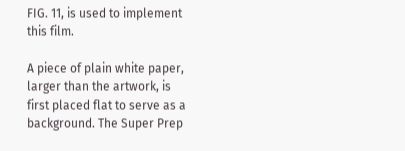FIG. 11, is used to implement this film.

A piece of plain white paper, larger than the artwork, is first placed flat to serve as a background. The Super Prep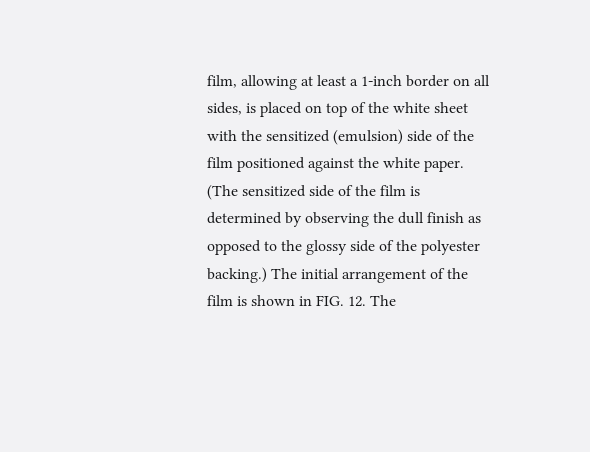film, allowing at least a 1-inch border on all sides, is placed on top of the white sheet with the sensitized (emulsion) side of the film positioned against the white paper. (The sensitized side of the film is determined by observing the dull finish as opposed to the glossy side of the polyester backing.) The initial arrangement of the film is shown in FIG. 12. The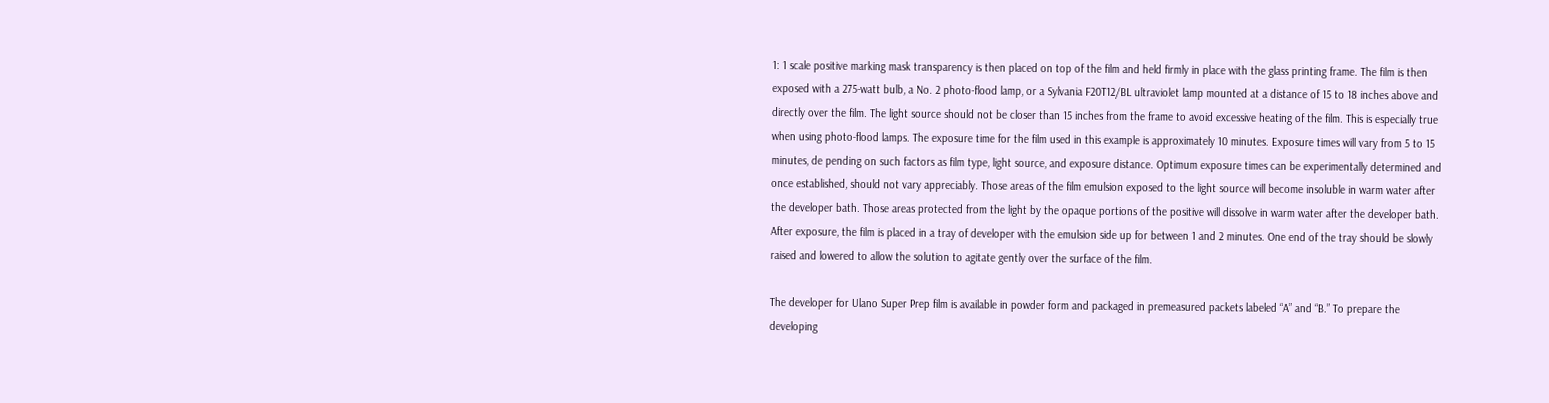1: 1 scale positive marking mask transparency is then placed on top of the film and held firmly in place with the glass printing frame. The film is then exposed with a 275-watt bulb, a No. 2 photo-flood lamp, or a Sylvania F20T12/BL ultraviolet lamp mounted at a distance of 15 to 18 inches above and directly over the film. The light source should not be closer than 15 inches from the frame to avoid excessive heating of the film. This is especially true when using photo-flood lamps. The exposure time for the film used in this example is approximately 10 minutes. Exposure times will vary from 5 to 15 minutes, de pending on such factors as film type, light source, and exposure distance. Optimum exposure times can be experimentally determined and once established, should not vary appreciably. Those areas of the film emulsion exposed to the light source will become insoluble in warm water after the developer bath. Those areas protected from the light by the opaque portions of the positive will dissolve in warm water after the developer bath. After exposure, the film is placed in a tray of developer with the emulsion side up for between 1 and 2 minutes. One end of the tray should be slowly raised and lowered to allow the solution to agitate gently over the surface of the film.

The developer for Ulano Super Prep film is available in powder form and packaged in premeasured packets labeled “A” and “B.” To prepare the developing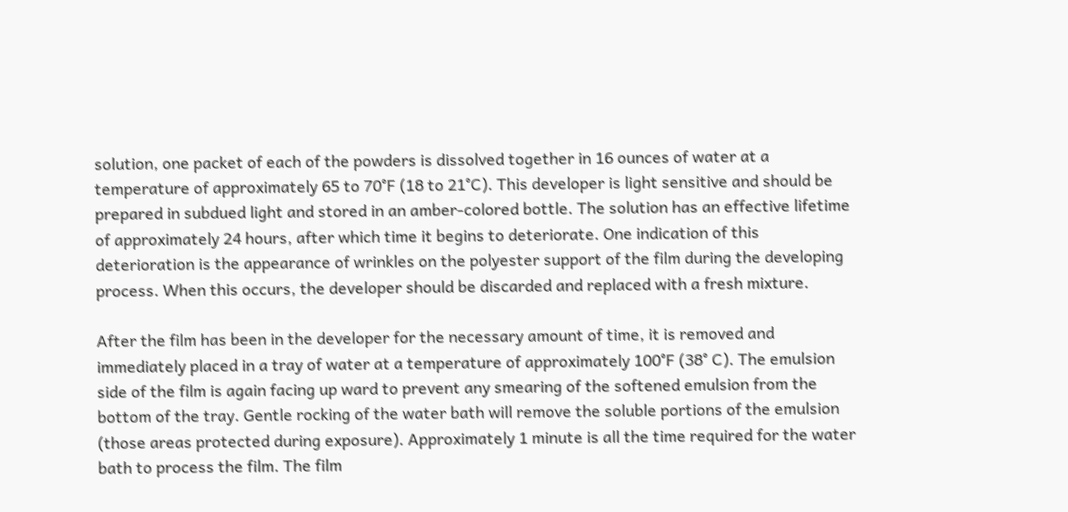solution, one packet of each of the powders is dissolved together in 16 ounces of water at a temperature of approximately 65 to 70°F (18 to 21°C). This developer is light sensitive and should be prepared in subdued light and stored in an amber-colored bottle. The solution has an effective lifetime of approximately 24 hours, after which time it begins to deteriorate. One indication of this deterioration is the appearance of wrinkles on the polyester support of the film during the developing process. When this occurs, the developer should be discarded and replaced with a fresh mixture.

After the film has been in the developer for the necessary amount of time, it is removed and immediately placed in a tray of water at a temperature of approximately 100°F (38° C). The emulsion side of the film is again facing up ward to prevent any smearing of the softened emulsion from the bottom of the tray. Gentle rocking of the water bath will remove the soluble portions of the emulsion (those areas protected during exposure). Approximately 1 minute is all the time required for the water bath to process the film. The film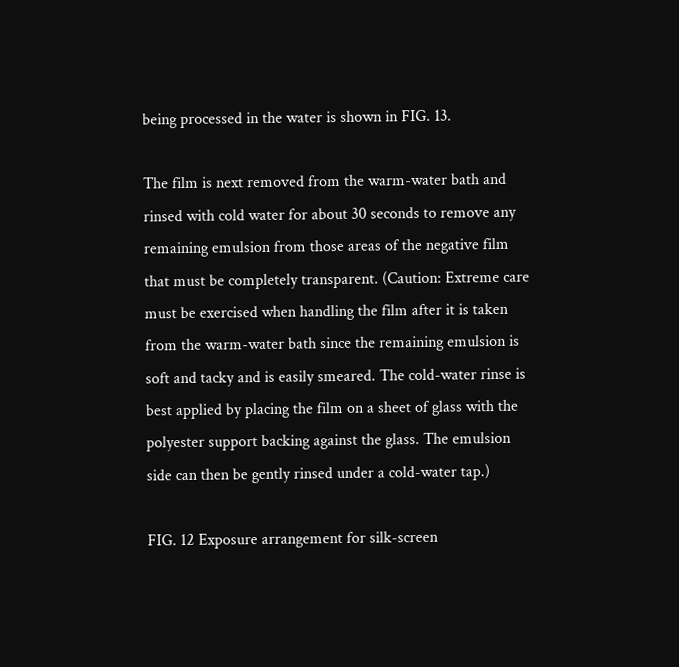being processed in the water is shown in FIG. 13.

The film is next removed from the warm-water bath and rinsed with cold water for about 30 seconds to remove any remaining emulsion from those areas of the negative film that must be completely transparent. (Caution: Extreme care must be exercised when handling the film after it is taken from the warm-water bath since the remaining emulsion is soft and tacky and is easily smeared. The cold-water rinse is best applied by placing the film on a sheet of glass with the polyester support backing against the glass. The emulsion side can then be gently rinsed under a cold-water tap.)

FIG. 12 Exposure arrangement for silk-screen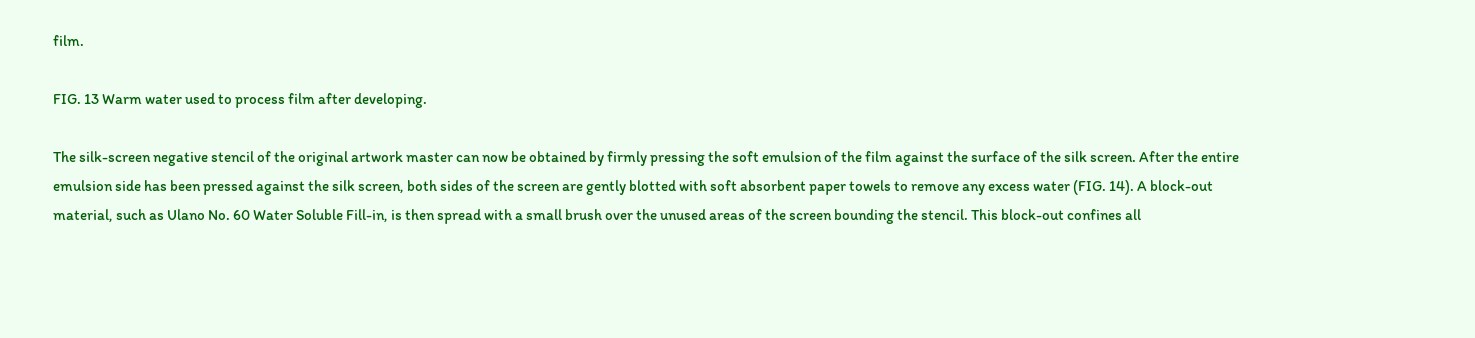film.

FIG. 13 Warm water used to process film after developing.

The silk-screen negative stencil of the original artwork master can now be obtained by firmly pressing the soft emulsion of the film against the surface of the silk screen. After the entire emulsion side has been pressed against the silk screen, both sides of the screen are gently blotted with soft absorbent paper towels to remove any excess water (FIG. 14). A block-out material, such as Ulano No. 60 Water Soluble Fill-in, is then spread with a small brush over the unused areas of the screen bounding the stencil. This block-out confines all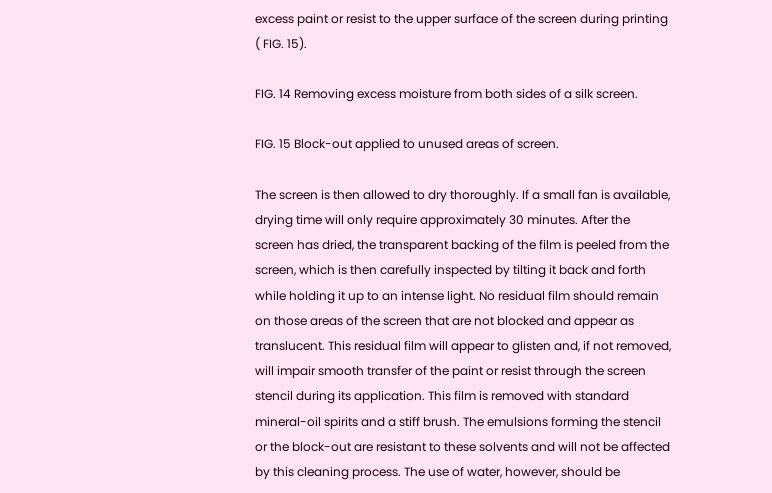excess paint or resist to the upper surface of the screen during printing ( FIG. 15).

FIG. 14 Removing excess moisture from both sides of a silk screen.

FIG. 15 Block-out applied to unused areas of screen.

The screen is then allowed to dry thoroughly. If a small fan is available, drying time will only require approximately 30 minutes. After the screen has dried, the transparent backing of the film is peeled from the screen, which is then carefully inspected by tilting it back and forth while holding it up to an intense light. No residual film should remain on those areas of the screen that are not blocked and appear as translucent. This residual film will appear to glisten and, if not removed, will impair smooth transfer of the paint or resist through the screen stencil during its application. This film is removed with standard mineral-oil spirits and a stiff brush. The emulsions forming the stencil or the block-out are resistant to these solvents and will not be affected by this cleaning process. The use of water, however, should be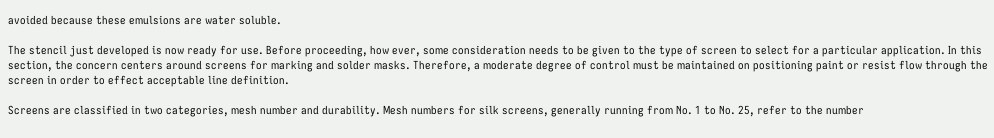avoided because these emulsions are water soluble.

The stencil just developed is now ready for use. Before proceeding, how ever, some consideration needs to be given to the type of screen to select for a particular application. In this section, the concern centers around screens for marking and solder masks. Therefore, a moderate degree of control must be maintained on positioning paint or resist flow through the screen in order to effect acceptable line definition.

Screens are classified in two categories, mesh number and durability. Mesh numbers for silk screens, generally running from No. 1 to No. 25, refer to the number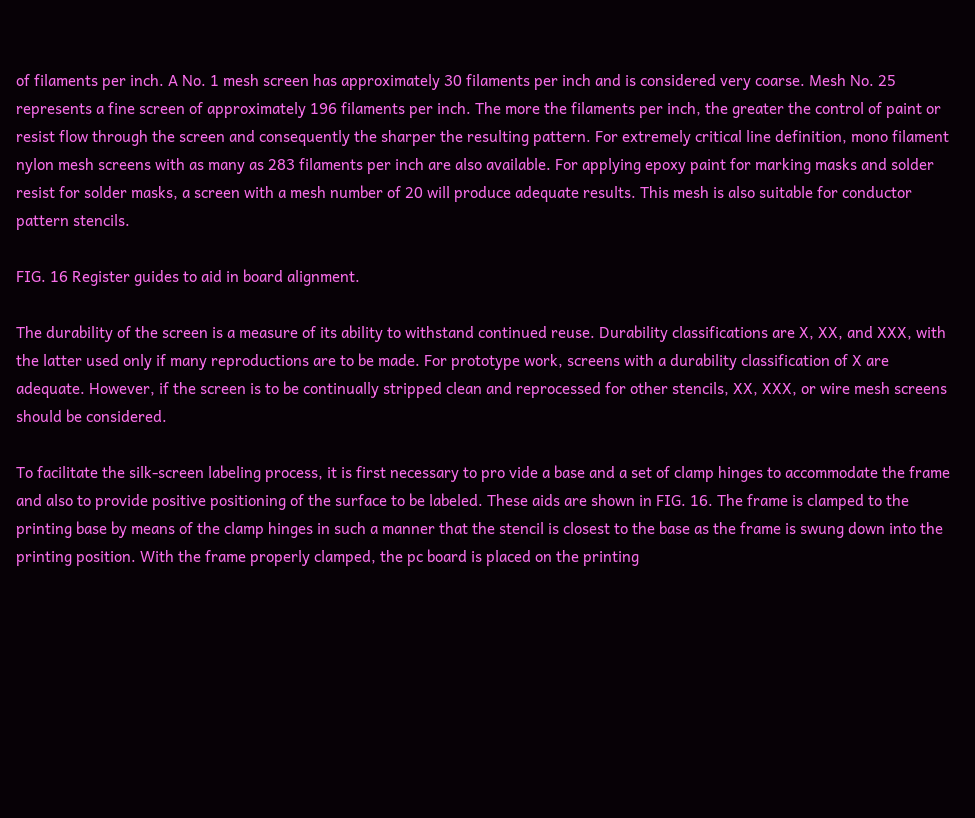of filaments per inch. A No. 1 mesh screen has approximately 30 filaments per inch and is considered very coarse. Mesh No. 25 represents a fine screen of approximately 196 filaments per inch. The more the filaments per inch, the greater the control of paint or resist flow through the screen and consequently the sharper the resulting pattern. For extremely critical line definition, mono filament nylon mesh screens with as many as 283 filaments per inch are also available. For applying epoxy paint for marking masks and solder resist for solder masks, a screen with a mesh number of 20 will produce adequate results. This mesh is also suitable for conductor pattern stencils.

FIG. 16 Register guides to aid in board alignment.

The durability of the screen is a measure of its ability to withstand continued reuse. Durability classifications are X, XX, and XXX, with the latter used only if many reproductions are to be made. For prototype work, screens with a durability classification of X are adequate. However, if the screen is to be continually stripped clean and reprocessed for other stencils, XX, XXX, or wire mesh screens should be considered.

To facilitate the silk-screen labeling process, it is first necessary to pro vide a base and a set of clamp hinges to accommodate the frame and also to provide positive positioning of the surface to be labeled. These aids are shown in FIG. 16. The frame is clamped to the printing base by means of the clamp hinges in such a manner that the stencil is closest to the base as the frame is swung down into the printing position. With the frame properly clamped, the pc board is placed on the printing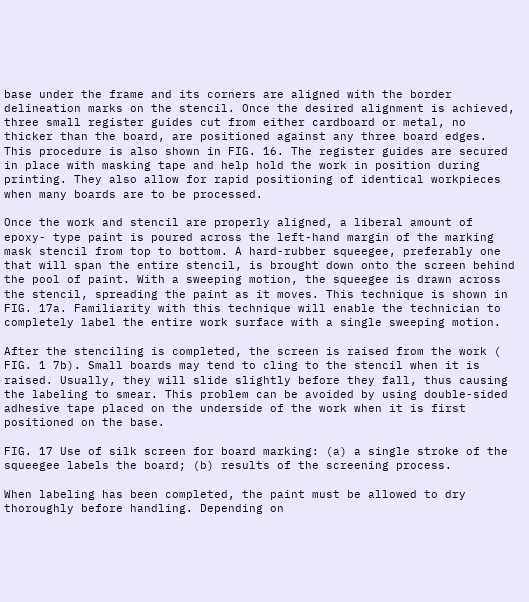base under the frame and its corners are aligned with the border delineation marks on the stencil. Once the desired alignment is achieved, three small register guides cut from either cardboard or metal, no thicker than the board, are positioned against any three board edges. This procedure is also shown in FIG. 16. The register guides are secured in place with masking tape and help hold the work in position during printing. They also allow for rapid positioning of identical workpieces when many boards are to be processed.

Once the work and stencil are properly aligned, a liberal amount of epoxy- type paint is poured across the left-hand margin of the marking mask stencil from top to bottom. A hard-rubber squeegee, preferably one that will span the entire stencil, is brought down onto the screen behind the pool of paint. With a sweeping motion, the squeegee is drawn across the stencil, spreading the paint as it moves. This technique is shown in FIG. 17a. Familiarity with this technique will enable the technician to completely label the entire work surface with a single sweeping motion.

After the stenciling is completed, the screen is raised from the work ( FIG. 1 7b). Small boards may tend to cling to the stencil when it is raised. Usually, they will slide slightly before they fall, thus causing the labeling to smear. This problem can be avoided by using double-sided adhesive tape placed on the underside of the work when it is first positioned on the base.

FIG. 17 Use of silk screen for board marking: (a) a single stroke of the squeegee labels the board; (b) results of the screening process.

When labeling has been completed, the paint must be allowed to dry thoroughly before handling. Depending on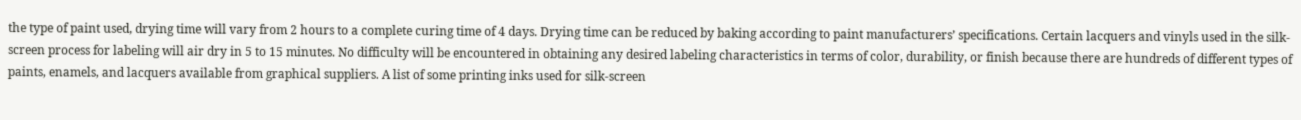the type of paint used, drying time will vary from 2 hours to a complete curing time of 4 days. Drying time can be reduced by baking according to paint manufacturers’ specifications. Certain lacquers and vinyls used in the silk-screen process for labeling will air dry in 5 to 15 minutes. No difficulty will be encountered in obtaining any desired labeling characteristics in terms of color, durability, or finish because there are hundreds of different types of paints, enamels, and lacquers available from graphical suppliers. A list of some printing inks used for silk-screen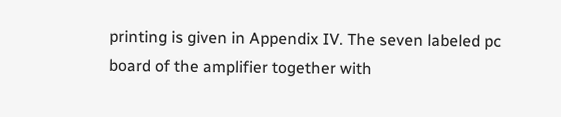printing is given in Appendix IV. The seven labeled pc board of the amplifier together with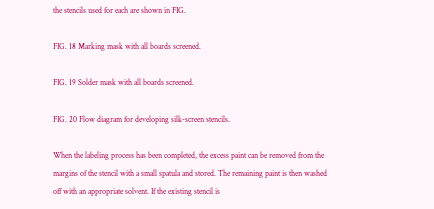the stencils used for each are shown in FIG.

FIG. 18 Marking mask with all boards screened.

FIG. 19 Solder mask with all boards screened.

FIG. 20 Flow diagram for developing silk-screen stencils.

When the labeling process has been completed, the excess paint can be removed from the margins of the stencil with a small spatula and stored. The remaining paint is then washed off with an appropriate solvent. If the existing stencil is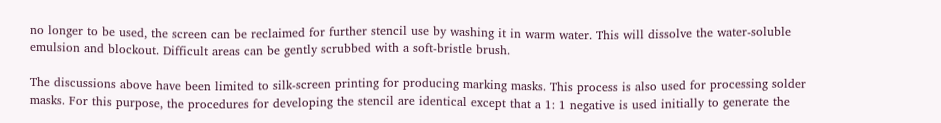no longer to be used, the screen can be reclaimed for further stencil use by washing it in warm water. This will dissolve the water-soluble emulsion and blockout. Difficult areas can be gently scrubbed with a soft-bristle brush.

The discussions above have been limited to silk-screen printing for producing marking masks. This process is also used for processing solder masks. For this purpose, the procedures for developing the stencil are identical except that a 1: 1 negative is used initially to generate the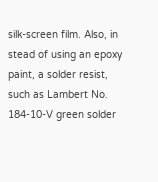silk-screen film. Also, in stead of using an epoxy paint, a solder resist, such as Lambert No. 184-10-V green solder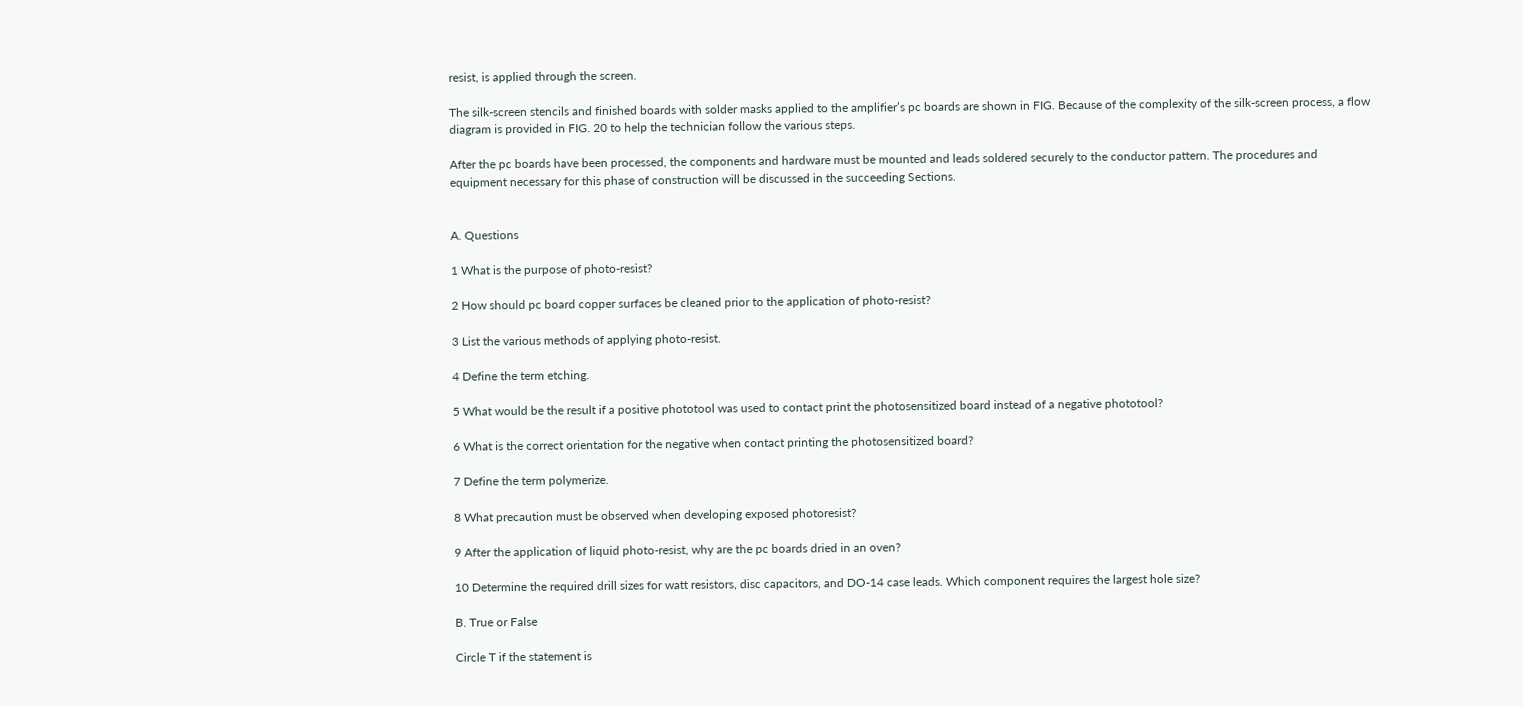resist, is applied through the screen.

The silk-screen stencils and finished boards with solder masks applied to the amplifier’s pc boards are shown in FIG. Because of the complexity of the silk-screen process, a flow diagram is provided in FIG. 20 to help the technician follow the various steps.

After the pc boards have been processed, the components and hardware must be mounted and leads soldered securely to the conductor pattern. The procedures and equipment necessary for this phase of construction will be discussed in the succeeding Sections.


A. Questions

1 What is the purpose of photo-resist?

2 How should pc board copper surfaces be cleaned prior to the application of photo-resist?

3 List the various methods of applying photo-resist.

4 Define the term etching.

5 What would be the result if a positive phototool was used to contact print the photosensitized board instead of a negative phototool?

6 What is the correct orientation for the negative when contact printing the photosensitized board?

7 Define the term polymerize.

8 What precaution must be observed when developing exposed photoresist?

9 After the application of liquid photo-resist, why are the pc boards dried in an oven?

10 Determine the required drill sizes for watt resistors, disc capacitors, and DO-14 case leads. Which component requires the largest hole size?

B. True or False

Circle T if the statement is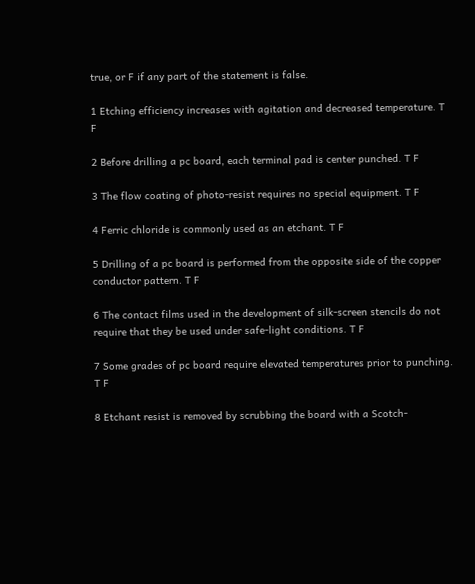true, or F if any part of the statement is false.

1 Etching efficiency increases with agitation and decreased temperature. T F

2 Before drilling a pc board, each terminal pad is center punched. T F

3 The flow coating of photo-resist requires no special equipment. T F

4 Ferric chloride is commonly used as an etchant. T F

5 Drilling of a pc board is performed from the opposite side of the copper conductor pattern. T F

6 The contact films used in the development of silk-screen stencils do not require that they be used under safe-light conditions. T F

7 Some grades of pc board require elevated temperatures prior to punching. T F

8 Etchant resist is removed by scrubbing the board with a Scotch-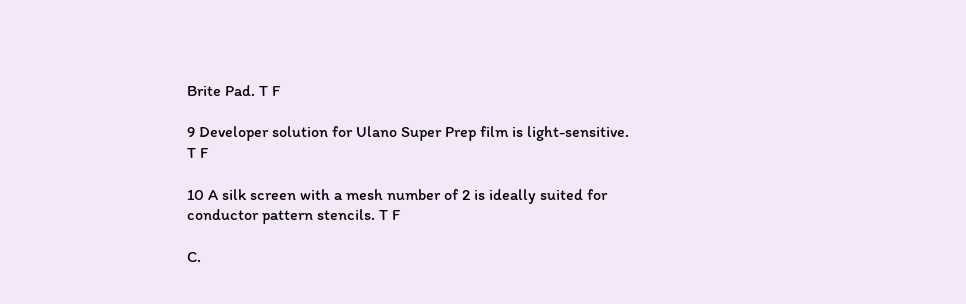Brite Pad. T F

9 Developer solution for Ulano Super Prep film is light-sensitive. T F

10 A silk screen with a mesh number of 2 is ideally suited for conductor pattern stencils. T F

C.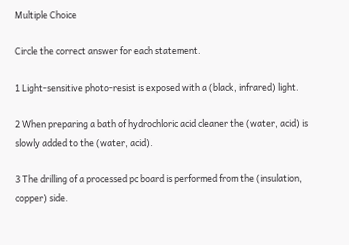Multiple Choice

Circle the correct answer for each statement.

1 Light-sensitive photo-resist is exposed with a (black, infrared) light.

2 When preparing a bath of hydrochloric acid cleaner the (water, acid) is slowly added to the (water, acid).

3 The drilling of a processed pc board is performed from the (insulation, copper) side.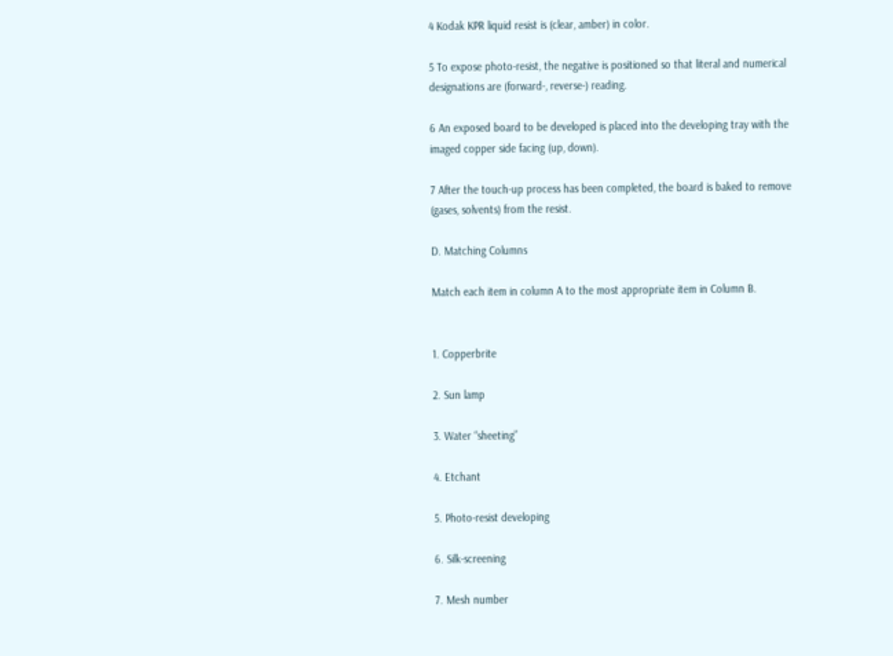4 Kodak KPR liquid resist is (clear, amber) in color.

5 To expose photo-resist, the negative is positioned so that literal and numerical designations are (forward-, reverse-) reading.

6 An exposed board to be developed is placed into the developing tray with the imaged copper side facing (up, down).

7 After the touch-up process has been completed, the board is baked to remove (gases, solvents) from the resist.

D. Matching Columns

Match each item in column A to the most appropriate item in Column B.


1. Copperbrite

2. Sun lamp

3. Water “sheeting”

4. Etchant

5. Photo-resist developing

6. Silk-screening

7. Mesh number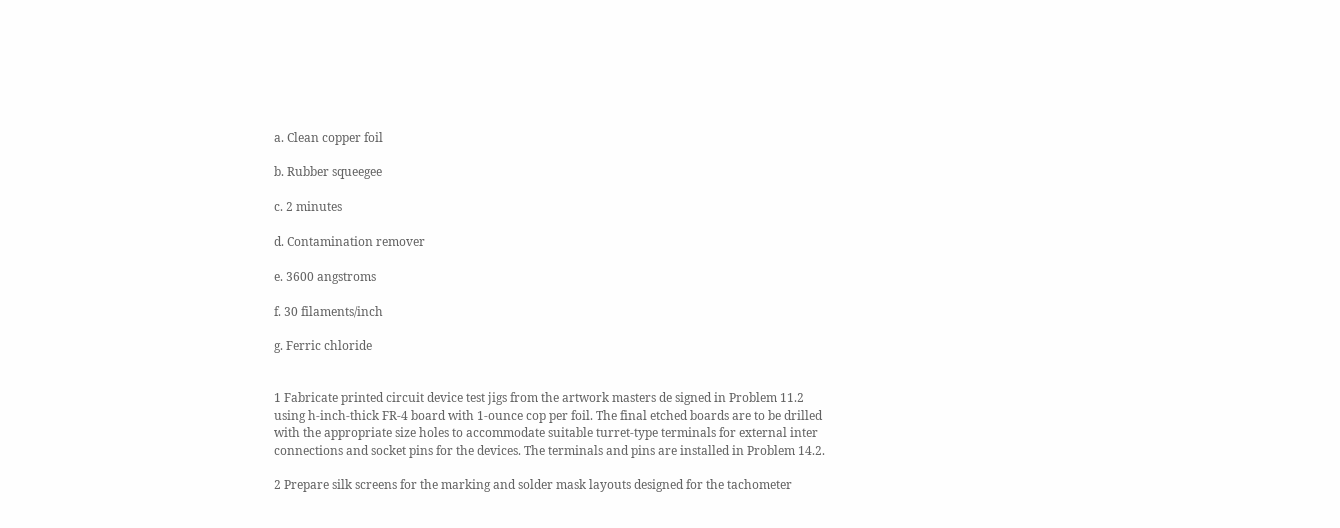a. Clean copper foil

b. Rubber squeegee

c. 2 minutes

d. Contamination remover

e. 3600 angstroms

f. 30 filaments/inch

g. Ferric chloride


1 Fabricate printed circuit device test jigs from the artwork masters de signed in Problem 11.2 using h-inch-thick FR-4 board with 1-ounce cop per foil. The final etched boards are to be drilled with the appropriate size holes to accommodate suitable turret-type terminals for external inter connections and socket pins for the devices. The terminals and pins are installed in Problem 14.2.

2 Prepare silk screens for the marking and solder mask layouts designed for the tachometer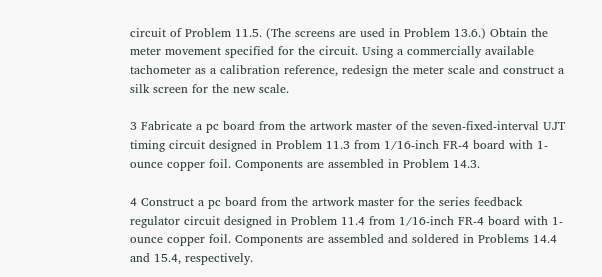circuit of Problem 11.5. (The screens are used in Problem 13.6.) Obtain the meter movement specified for the circuit. Using a commercially available tachometer as a calibration reference, redesign the meter scale and construct a silk screen for the new scale.

3 Fabricate a pc board from the artwork master of the seven-fixed-interval UJT timing circuit designed in Problem 11.3 from 1/16-inch FR-4 board with 1-ounce copper foil. Components are assembled in Problem 14.3.

4 Construct a pc board from the artwork master for the series feedback regulator circuit designed in Problem 11.4 from 1/16-inch FR-4 board with 1-ounce copper foil. Components are assembled and soldered in Problems 14.4 and 15.4, respectively.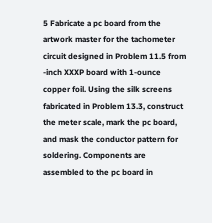5 Fabricate a pc board from the artwork master for the tachometer circuit designed in Problem 11.5 from -inch XXXP board with 1-ounce copper foil. Using the silk screens fabricated in Problem 13.3, construct the meter scale, mark the pc board, and mask the conductor pattern for soldering. Components are assembled to the pc board in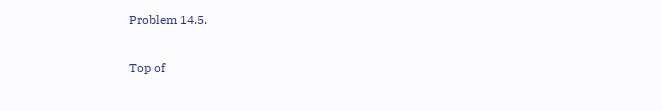Problem 14.5.

Top of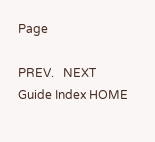Page

PREV.   NEXT   Guide Index HOME